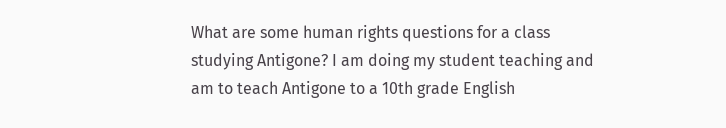What are some human rights questions for a class studying Antigone? I am doing my student teaching and am to teach Antigone to a 10th grade English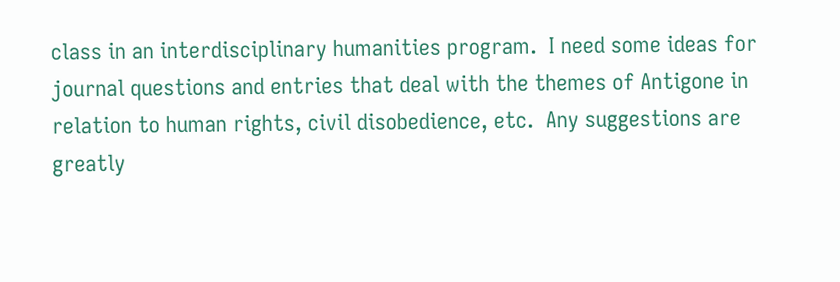class in an interdisciplinary humanities program.  I need some ideas for journal questions and entries that deal with the themes of Antigone in relation to human rights, civil disobedience, etc.  Any suggestions are greatly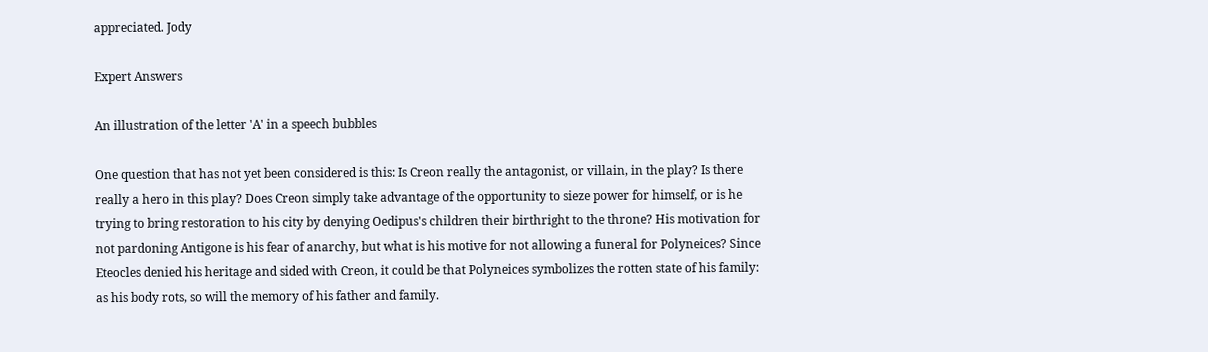appreciated. Jody

Expert Answers

An illustration of the letter 'A' in a speech bubbles

One question that has not yet been considered is this: Is Creon really the antagonist, or villain, in the play? Is there really a hero in this play? Does Creon simply take advantage of the opportunity to sieze power for himself, or is he trying to bring restoration to his city by denying Oedipus's children their birthright to the throne? His motivation for not pardoning Antigone is his fear of anarchy, but what is his motive for not allowing a funeral for Polyneices? Since Eteocles denied his heritage and sided with Creon, it could be that Polyneices symbolizes the rotten state of his family: as his body rots, so will the memory of his father and family.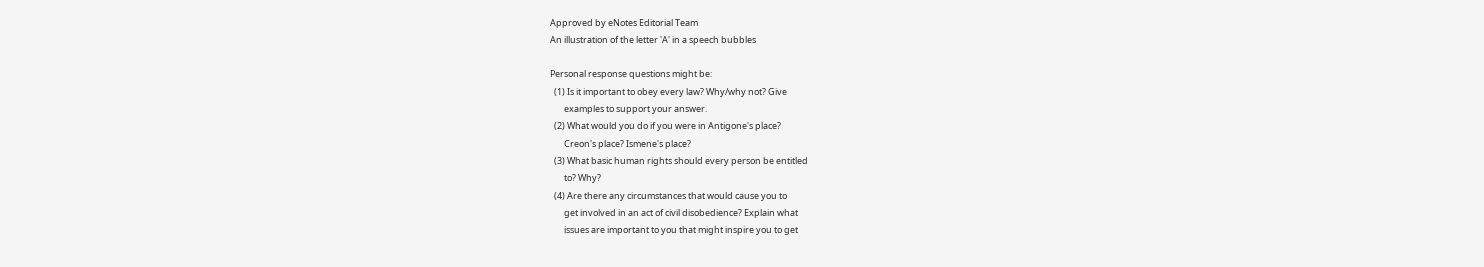Approved by eNotes Editorial Team
An illustration of the letter 'A' in a speech bubbles

Personal response questions might be:
  (1) Is it important to obey every law? Why/why not? Give
       examples to support your answer.
  (2) What would you do if you were in Antigone's place?
       Creon's place? Ismene's place?
  (3) What basic human rights should every person be entitled
       to? Why?
  (4) Are there any circumstances that would cause you to
       get involved in an act of civil disobedience? Explain what
       issues are important to you that might inspire you to get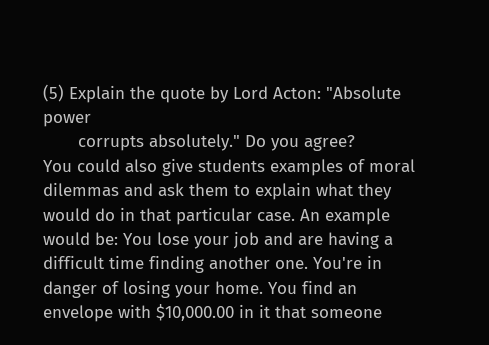(5) Explain the quote by Lord Acton: "Absolute power
       corrupts absolutely." Do you agree?
You could also give students examples of moral dilemmas and ask them to explain what they would do in that particular case. An example would be: You lose your job and are having a difficult time finding another one. You're in danger of losing your home. You find an envelope with $10,000.00 in it that someone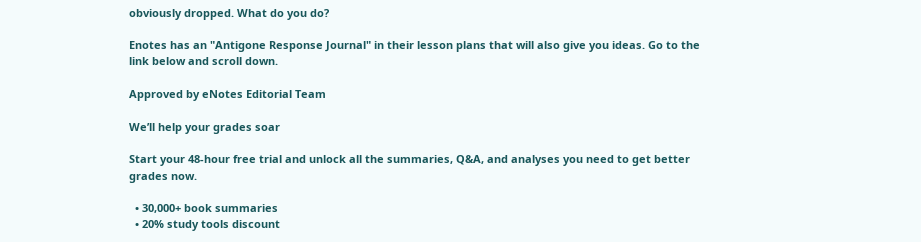obviously dropped. What do you do?

Enotes has an "Antigone Response Journal" in their lesson plans that will also give you ideas. Go to the link below and scroll down.

Approved by eNotes Editorial Team

We’ll help your grades soar

Start your 48-hour free trial and unlock all the summaries, Q&A, and analyses you need to get better grades now.

  • 30,000+ book summaries
  • 20% study tools discount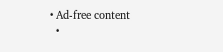• Ad-free content
  •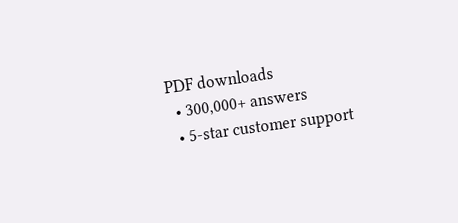PDF downloads
  • 300,000+ answers
  • 5-star customer support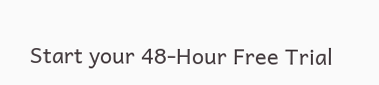Start your 48-Hour Free Trial